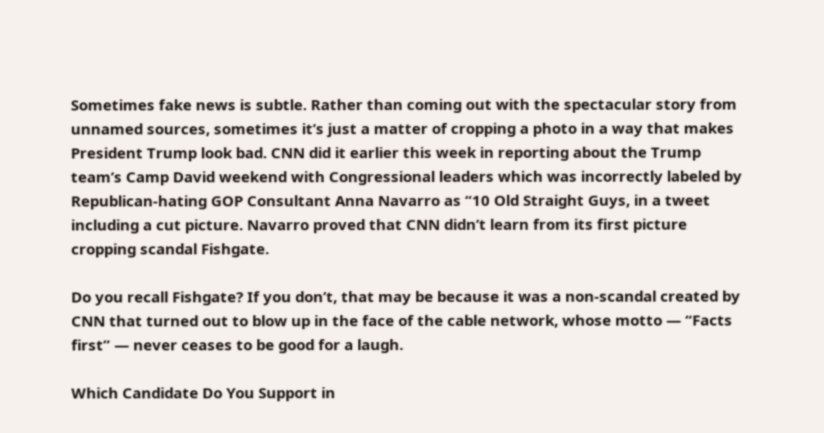Sometimes fake news is subtle. Rather than coming out with the spectacular story from unnamed sources, sometimes it’s just a matter of cropping a photo in a way that makes President Trump look bad. CNN did it earlier this week in reporting about the Trump team’s Camp David weekend with Congressional leaders which was incorrectly labeled by Republican-hating GOP Consultant Anna Navarro as “10 Old Straight Guys, in a tweet including a cut picture. Navarro proved that CNN didn’t learn from its first picture cropping scandal Fishgate.

Do you recall Fishgate? If you don’t, that may be because it was a non-scandal created by CNN that turned out to blow up in the face of the cable network, whose motto — “Facts first” — never ceases to be good for a laugh.

Which Candidate Do You Support in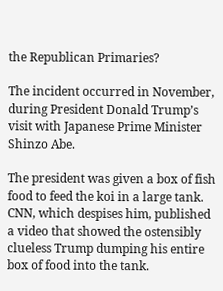the Republican Primaries?

The incident occurred in November, during President Donald Trump’s visit with Japanese Prime Minister Shinzo Abe.

The president was given a box of fish food to feed the koi in a large tank. CNN, which despises him, published a video that showed the ostensibly clueless Trump dumping his entire box of food into the tank.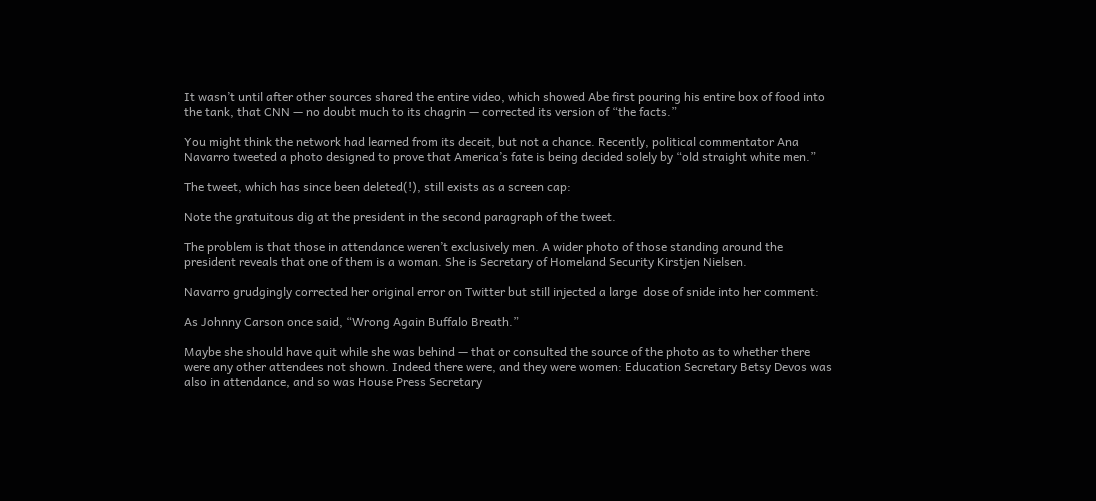It wasn’t until after other sources shared the entire video, which showed Abe first pouring his entire box of food into the tank, that CNN — no doubt much to its chagrin — corrected its version of “the facts.”

You might think the network had learned from its deceit, but not a chance. Recently, political commentator Ana Navarro tweeted a photo designed to prove that America’s fate is being decided solely by “old straight white men.”

The tweet, which has since been deleted(!), still exists as a screen cap:

Note the gratuitous dig at the president in the second paragraph of the tweet.

The problem is that those in attendance weren’t exclusively men. A wider photo of those standing around the president reveals that one of them is a woman. She is Secretary of Homeland Security Kirstjen Nielsen.

Navarro grudgingly corrected her original error on Twitter but still injected a large  dose of snide into her comment:

As Johnny Carson once said, “Wrong Again Buffalo Breath.”

Maybe she should have quit while she was behind — that or consulted the source of the photo as to whether there were any other attendees not shown. Indeed there were, and they were women: Education Secretary Betsy Devos was also in attendance, and so was House Press Secretary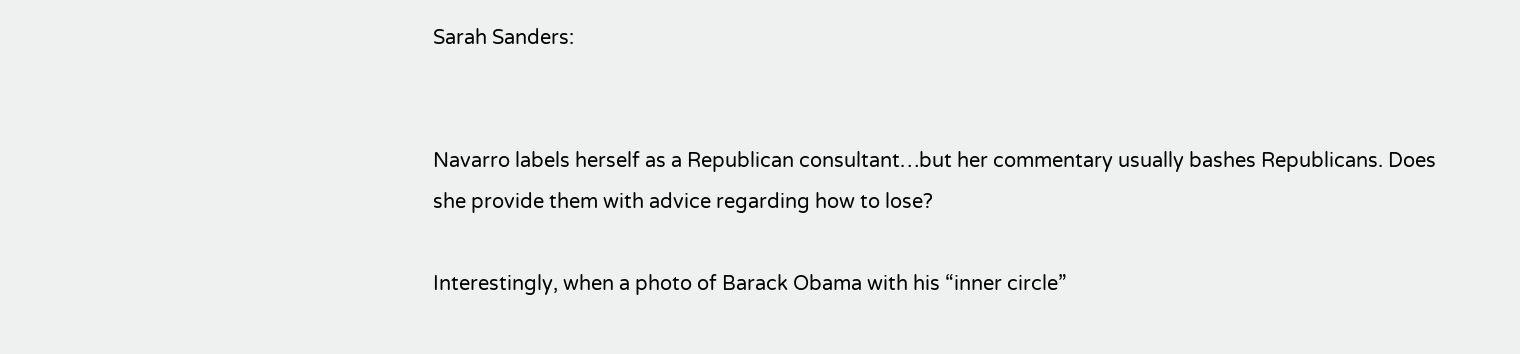Sarah Sanders:


Navarro labels herself as a Republican consultant…but her commentary usually bashes Republicans. Does she provide them with advice regarding how to lose?

Interestingly, when a photo of Barack Obama with his “inner circle”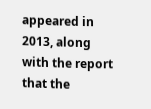appeared in 2013, along with the report that the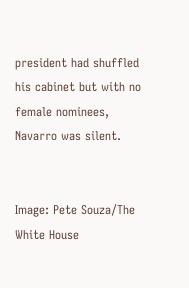president had shuffled his cabinet but with no female nominees, Navarro was silent.


Image: Pete Souza/The White House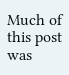Much of this post was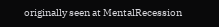originally seen at MentalRecession